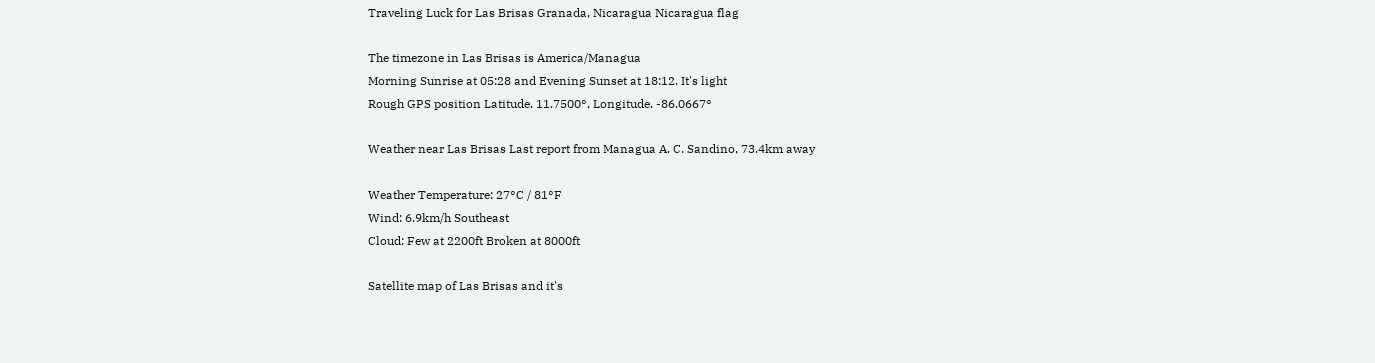Traveling Luck for Las Brisas Granada, Nicaragua Nicaragua flag

The timezone in Las Brisas is America/Managua
Morning Sunrise at 05:28 and Evening Sunset at 18:12. It's light
Rough GPS position Latitude. 11.7500°, Longitude. -86.0667°

Weather near Las Brisas Last report from Managua A. C. Sandino, 73.4km away

Weather Temperature: 27°C / 81°F
Wind: 6.9km/h Southeast
Cloud: Few at 2200ft Broken at 8000ft

Satellite map of Las Brisas and it's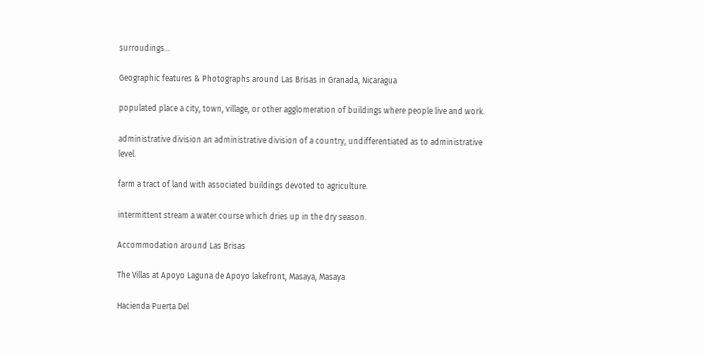surroudings...

Geographic features & Photographs around Las Brisas in Granada, Nicaragua

populated place a city, town, village, or other agglomeration of buildings where people live and work.

administrative division an administrative division of a country, undifferentiated as to administrative level.

farm a tract of land with associated buildings devoted to agriculture.

intermittent stream a water course which dries up in the dry season.

Accommodation around Las Brisas

The Villas at Apoyo Laguna de Apoyo lakefront, Masaya, Masaya

Hacienda Puerta Del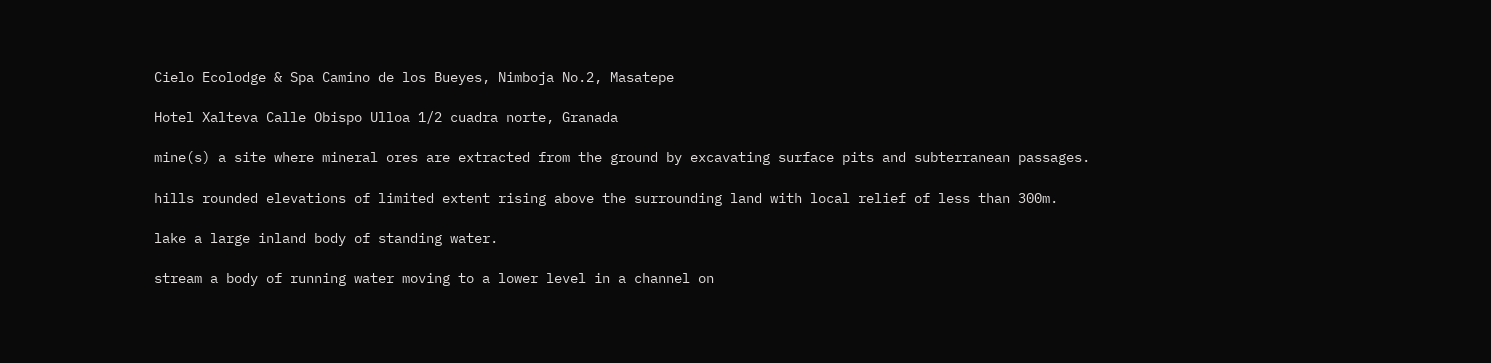Cielo Ecolodge & Spa Camino de los Bueyes, Nimboja No.2, Masatepe

Hotel Xalteva Calle Obispo Ulloa 1/2 cuadra norte, Granada

mine(s) a site where mineral ores are extracted from the ground by excavating surface pits and subterranean passages.

hills rounded elevations of limited extent rising above the surrounding land with local relief of less than 300m.

lake a large inland body of standing water.

stream a body of running water moving to a lower level in a channel on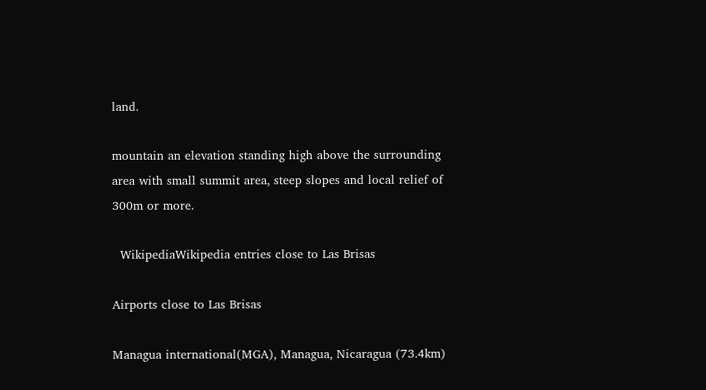land.

mountain an elevation standing high above the surrounding area with small summit area, steep slopes and local relief of 300m or more.

  WikipediaWikipedia entries close to Las Brisas

Airports close to Las Brisas

Managua international(MGA), Managua, Nicaragua (73.4km)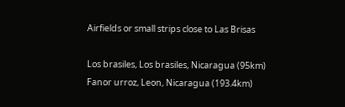Airfields or small strips close to Las Brisas

Los brasiles, Los brasiles, Nicaragua (95km)
Fanor urroz, Leon, Nicaragua (193.4km)